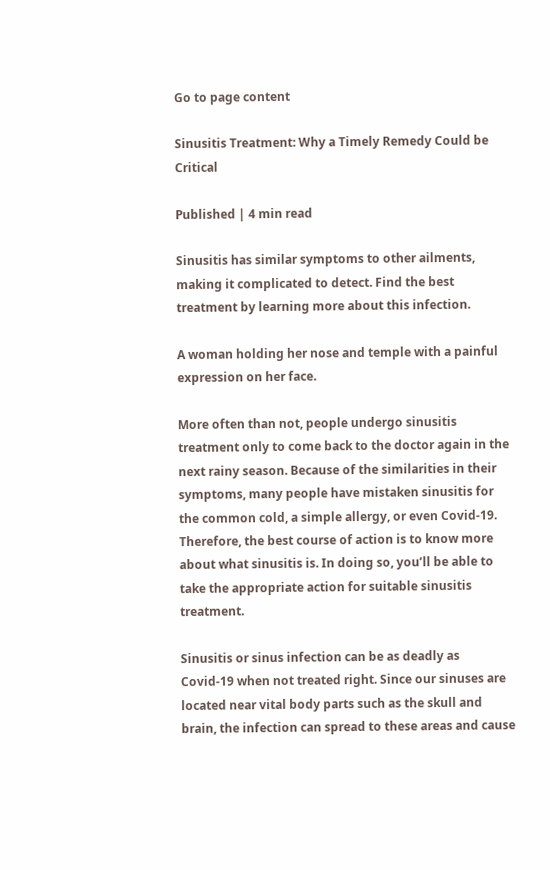Go to page content

Sinusitis Treatment: Why a Timely Remedy Could be Critical

Published | 4 min read

Sinusitis has similar symptoms to other ailments, making it complicated to detect. Find the best treatment by learning more about this infection.

A woman holding her nose and temple with a painful expression on her face.

More often than not, people undergo sinusitis treatment only to come back to the doctor again in the next rainy season. Because of the similarities in their symptoms, many people have mistaken sinusitis for the common cold, a simple allergy, or even Covid-19. Therefore, the best course of action is to know more about what sinusitis is. In doing so, you’ll be able to take the appropriate action for suitable sinusitis treatment.

Sinusitis or sinus infection can be as deadly as Covid-19 when not treated right. Since our sinuses are located near vital body parts such as the skull and brain, the infection can spread to these areas and cause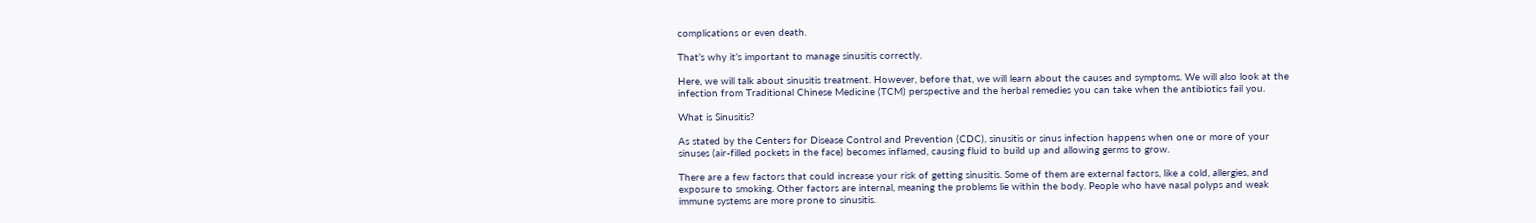complications or even death.

That’s why it’s important to manage sinusitis correctly.

Here, we will talk about sinusitis treatment. However, before that, we will learn about the causes and symptoms. We will also look at the infection from Traditional Chinese Medicine (TCM) perspective and the herbal remedies you can take when the antibiotics fail you.

What is Sinusitis?

As stated by the Centers for Disease Control and Prevention (CDC), sinusitis or sinus infection happens when one or more of your sinuses (air-filled pockets in the face) becomes inflamed, causing fluid to build up and allowing germs to grow.

There are a few factors that could increase your risk of getting sinusitis. Some of them are external factors, like a cold, allergies, and exposure to smoking. Other factors are internal, meaning the problems lie within the body. People who have nasal polyps and weak immune systems are more prone to sinusitis.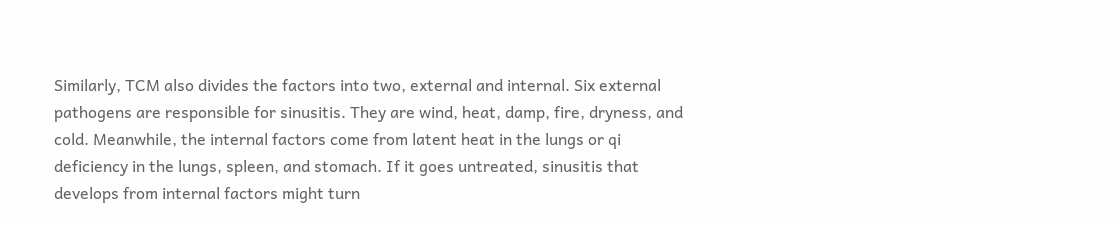Similarly, TCM also divides the factors into two, external and internal. Six external pathogens are responsible for sinusitis. They are wind, heat, damp, fire, dryness, and cold. Meanwhile, the internal factors come from latent heat in the lungs or qi deficiency in the lungs, spleen, and stomach. If it goes untreated, sinusitis that develops from internal factors might turn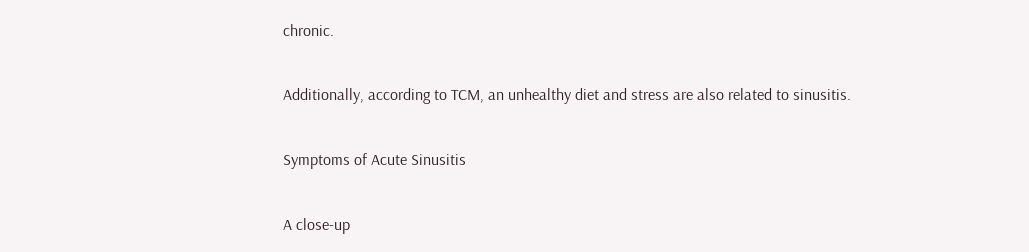chronic.

Additionally, according to TCM, an unhealthy diet and stress are also related to sinusitis.

Symptoms of Acute Sinusitis

A close-up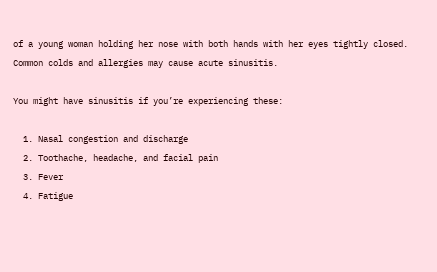of a young woman holding her nose with both hands with her eyes tightly closed.
Common colds and allergies may cause acute sinusitis.

You might have sinusitis if you’re experiencing these:

  1. Nasal congestion and discharge
  2. Toothache, headache, and facial pain
  3. Fever
  4. Fatigue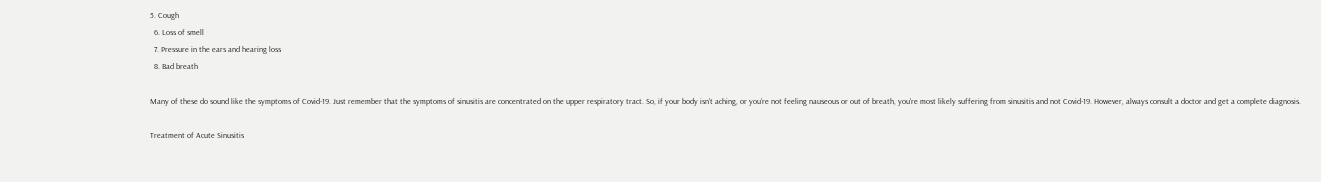5. Cough
  6. Loss of smell
  7. Pressure in the ears and hearing loss
  8. Bad breath

Many of these do sound like the symptoms of Covid-19. Just remember that the symptoms of sinusitis are concentrated on the upper respiratory tract. So, if your body isn’t aching, or you’re not feeling nauseous or out of breath, you’re most likely suffering from sinusitis and not Covid-19. However, always consult a doctor and get a complete diagnosis.

Treatment of Acute Sinusitis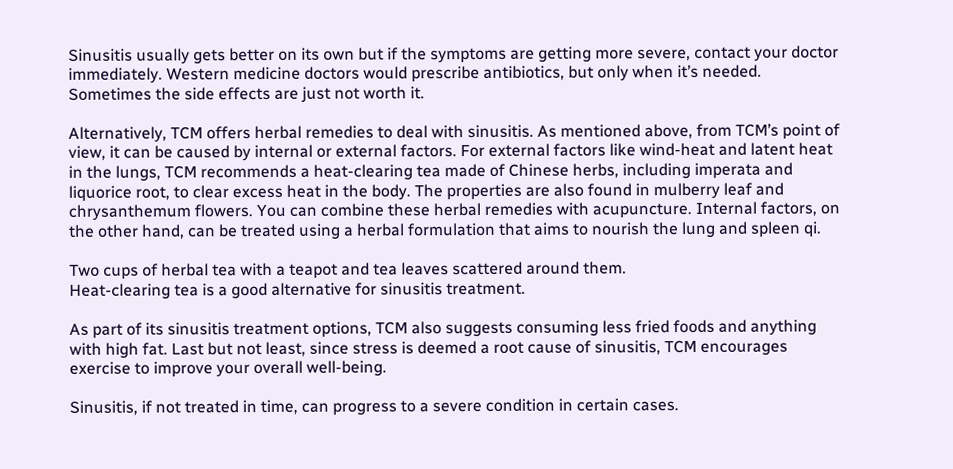Sinusitis usually gets better on its own but if the symptoms are getting more severe, contact your doctor immediately. Western medicine doctors would prescribe antibiotics, but only when it’s needed. Sometimes the side effects are just not worth it.

Alternatively, TCM offers herbal remedies to deal with sinusitis. As mentioned above, from TCM’s point of view, it can be caused by internal or external factors. For external factors like wind-heat and latent heat in the lungs, TCM recommends a heat-clearing tea made of Chinese herbs, including imperata and liquorice root, to clear excess heat in the body. The properties are also found in mulberry leaf and chrysanthemum flowers. You can combine these herbal remedies with acupuncture. Internal factors, on the other hand, can be treated using a herbal formulation that aims to nourish the lung and spleen qi.

Two cups of herbal tea with a teapot and tea leaves scattered around them.
Heat-clearing tea is a good alternative for sinusitis treatment.

As part of its sinusitis treatment options, TCM also suggests consuming less fried foods and anything with high fat. Last but not least, since stress is deemed a root cause of sinusitis, TCM encourages exercise to improve your overall well-being.

Sinusitis, if not treated in time, can progress to a severe condition in certain cases.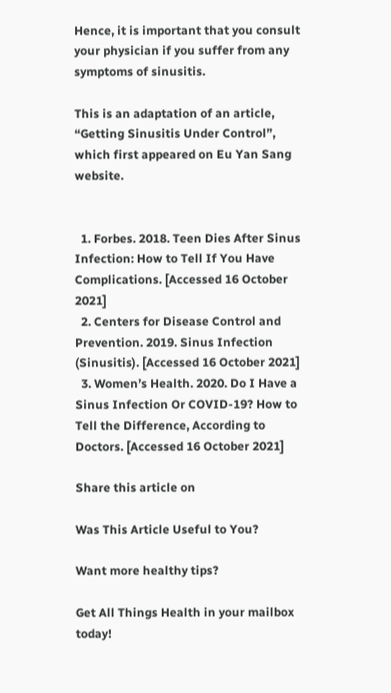Hence, it is important that you consult your physician if you suffer from any symptoms of sinusitis.

This is an adaptation of an article, “Getting Sinusitis Under Control”, which first appeared on Eu Yan Sang website.


  1. Forbes. 2018. Teen Dies After Sinus Infection: How to Tell If You Have Complications. [Accessed 16 October 2021]
  2. Centers for Disease Control and Prevention. 2019. Sinus Infection (Sinusitis). [Accessed 16 October 2021]
  3. Women’s Health. 2020. Do I Have a Sinus Infection Or COVID-19? How to Tell the Difference, According to Doctors. [Accessed 16 October 2021]

Share this article on

Was This Article Useful to You?

Want more healthy tips?

Get All Things Health in your mailbox today!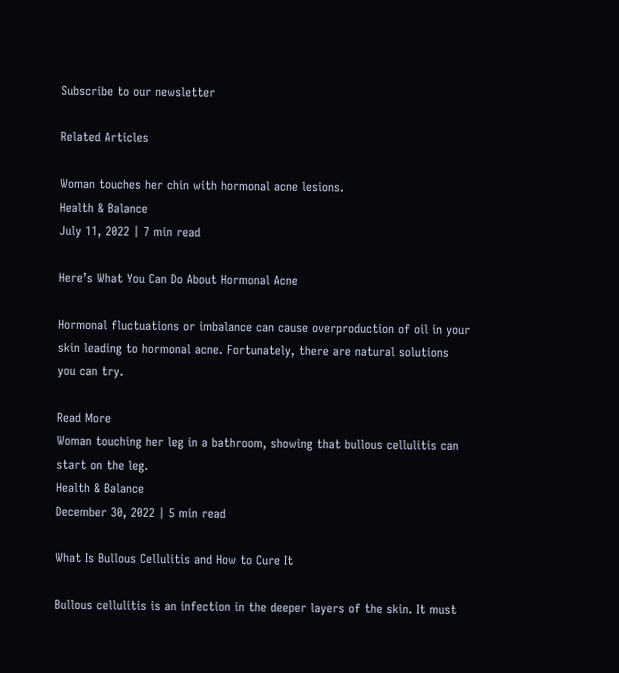Subscribe to our newsletter

Related Articles

Woman touches her chin with hormonal acne lesions.
Health & Balance
July 11, 2022 | 7 min read

Here’s What You Can Do About Hormonal Acne

Hormonal fluctuations or imbalance can cause overproduction of oil in your skin leading to hormonal acne. Fortunately, there are natural solutions you can try.

Read More
Woman touching her leg in a bathroom, showing that bullous cellulitis can start on the leg.
Health & Balance
December 30, 2022 | 5 min read

What Is Bullous Cellulitis and How to Cure It

Bullous cellulitis is an infection in the deeper layers of the skin. It must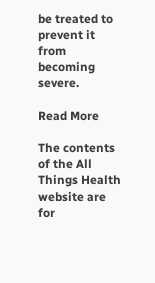be treated to prevent it from becoming severe.

Read More

The contents of the All Things Health website are for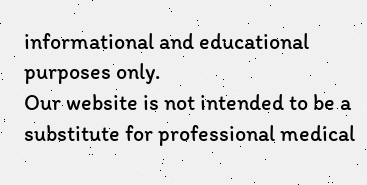informational and educational purposes only.
Our website is not intended to be a substitute for professional medical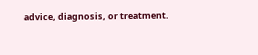advice, diagnosis, or treatment.